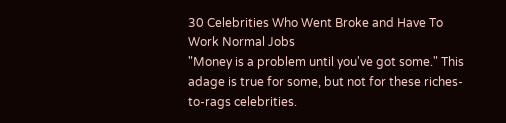30 Celebrities Who Went Broke and Have To Work Normal Jobs
"Money is a problem until you've got some." This adage is true for some, but not for these riches-to-rags celebrities.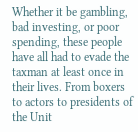Whether it be gambling, bad investing, or poor spending, these people have all had to evade the taxman at least once in their lives. From boxers to actors to presidents of the Unit